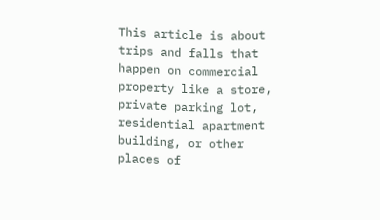This article is about trips and falls that happen on commercial property like a store, private parking lot, residential apartment building, or other places of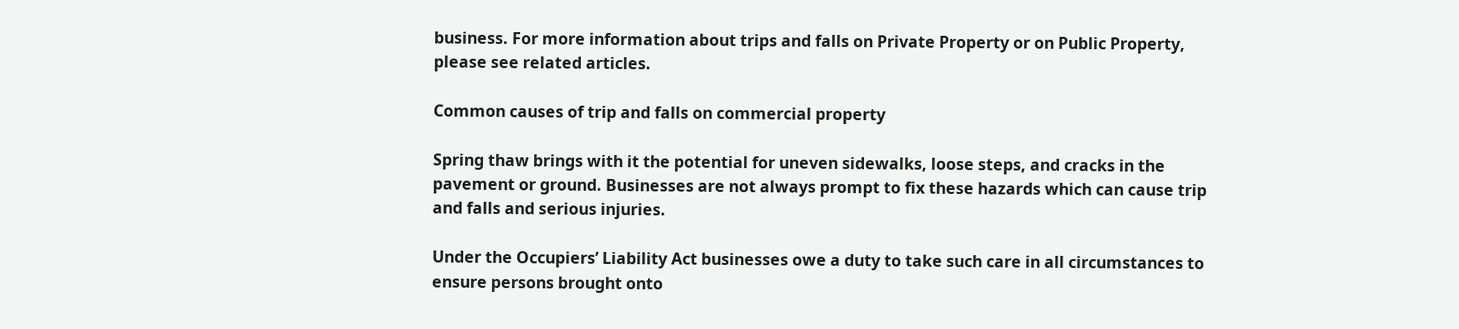business. For more information about trips and falls on Private Property or on Public Property, please see related articles.

Common causes of trip and falls on commercial property

Spring thaw brings with it the potential for uneven sidewalks, loose steps, and cracks in the pavement or ground. Businesses are not always prompt to fix these hazards which can cause trip and falls and serious injuries.

Under the Occupiers’ Liability Act businesses owe a duty to take such care in all circumstances to ensure persons brought onto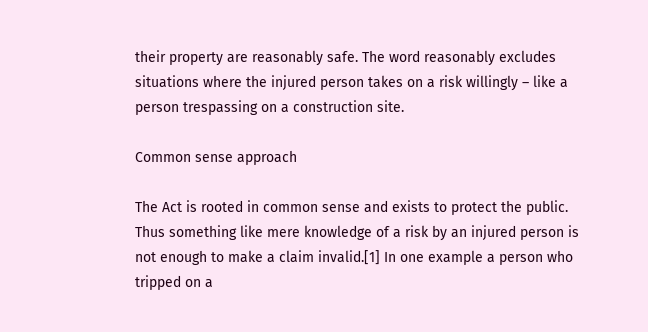their property are reasonably safe. The word reasonably excludes situations where the injured person takes on a risk willingly – like a person trespassing on a construction site.

Common sense approach

The Act is rooted in common sense and exists to protect the public. Thus something like mere knowledge of a risk by an injured person is not enough to make a claim invalid.[1] In one example a person who tripped on a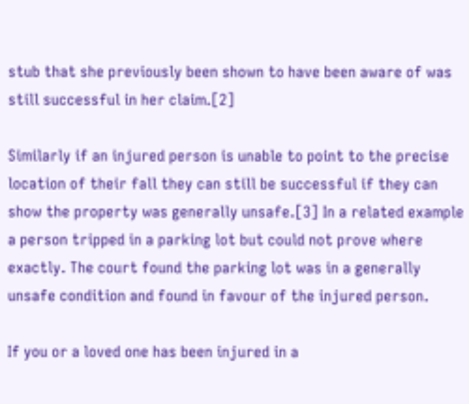stub that she previously been shown to have been aware of was still successful in her claim.[2]

Similarly if an injured person is unable to point to the precise location of their fall they can still be successful if they can show the property was generally unsafe.[3] In a related example a person tripped in a parking lot but could not prove where exactly. The court found the parking lot was in a generally unsafe condition and found in favour of the injured person.

If you or a loved one has been injured in a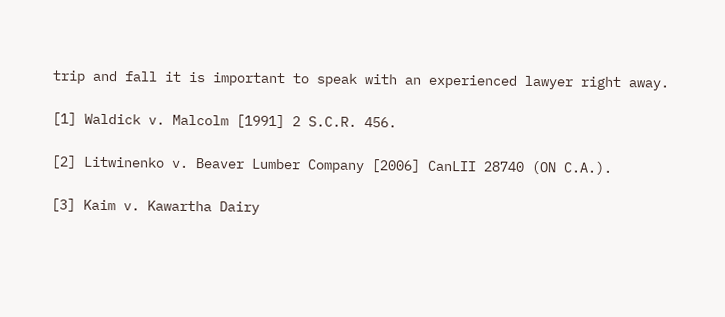trip and fall it is important to speak with an experienced lawyer right away.

[1] Waldick v. Malcolm [1991] 2 S.C.R. 456.

[2] Litwinenko v. Beaver Lumber Company [2006] CanLII 28740 (ON C.A.).

[3] Kaim v. Kawartha Dairy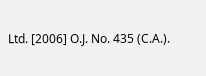Ltd. [2006] O.J. No. 435 (C.A.).